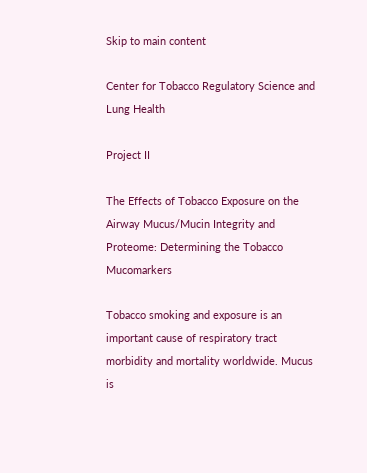Skip to main content

Center for Tobacco Regulatory Science and Lung Health

Project II

The Effects of Tobacco Exposure on the Airway Mucus/Mucin Integrity and Proteome: Determining the Tobacco Mucomarkers

Tobacco smoking and exposure is an important cause of respiratory tract morbidity and mortality worldwide. Mucus is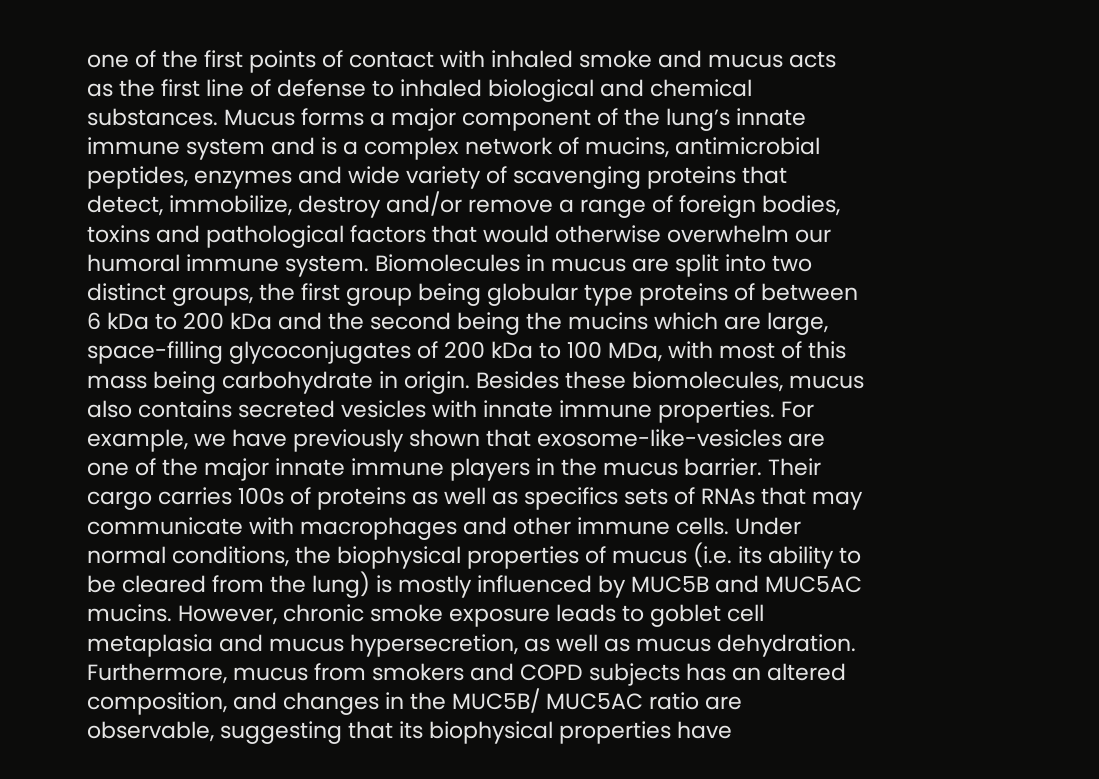one of the first points of contact with inhaled smoke and mucus acts as the first line of defense to inhaled biological and chemical substances. Mucus forms a major component of the lung’s innate immune system and is a complex network of mucins, antimicrobial peptides, enzymes and wide variety of scavenging proteins that detect, immobilize, destroy and/or remove a range of foreign bodies, toxins and pathological factors that would otherwise overwhelm our humoral immune system. Biomolecules in mucus are split into two distinct groups, the first group being globular type proteins of between 6 kDa to 200 kDa and the second being the mucins which are large, space-filling glycoconjugates of 200 kDa to 100 MDa, with most of this mass being carbohydrate in origin. Besides these biomolecules, mucus also contains secreted vesicles with innate immune properties. For example, we have previously shown that exosome-like-vesicles are one of the major innate immune players in the mucus barrier. Their cargo carries 100s of proteins as well as specifics sets of RNAs that may communicate with macrophages and other immune cells. Under normal conditions, the biophysical properties of mucus (i.e. its ability to be cleared from the lung) is mostly influenced by MUC5B and MUC5AC mucins. However, chronic smoke exposure leads to goblet cell metaplasia and mucus hypersecretion, as well as mucus dehydration. Furthermore, mucus from smokers and COPD subjects has an altered composition, and changes in the MUC5B/ MUC5AC ratio are observable, suggesting that its biophysical properties have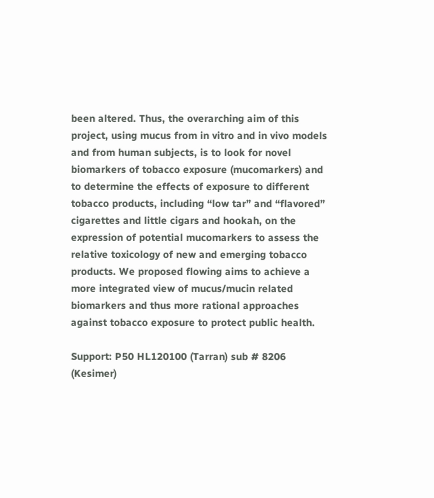been altered. Thus, the overarching aim of this project, using mucus from in vitro and in vivo models and from human subjects, is to look for novel biomarkers of tobacco exposure (mucomarkers) and to determine the effects of exposure to different tobacco products, including “low tar” and “flavored” cigarettes and little cigars and hookah, on the expression of potential mucomarkers to assess the relative toxicology of new and emerging tobacco products. We proposed flowing aims to achieve a more integrated view of mucus/mucin related biomarkers and thus more rational approaches against tobacco exposure to protect public health.

Support: P50 HL120100 (Tarran) sub # 8206 (Kesimer)